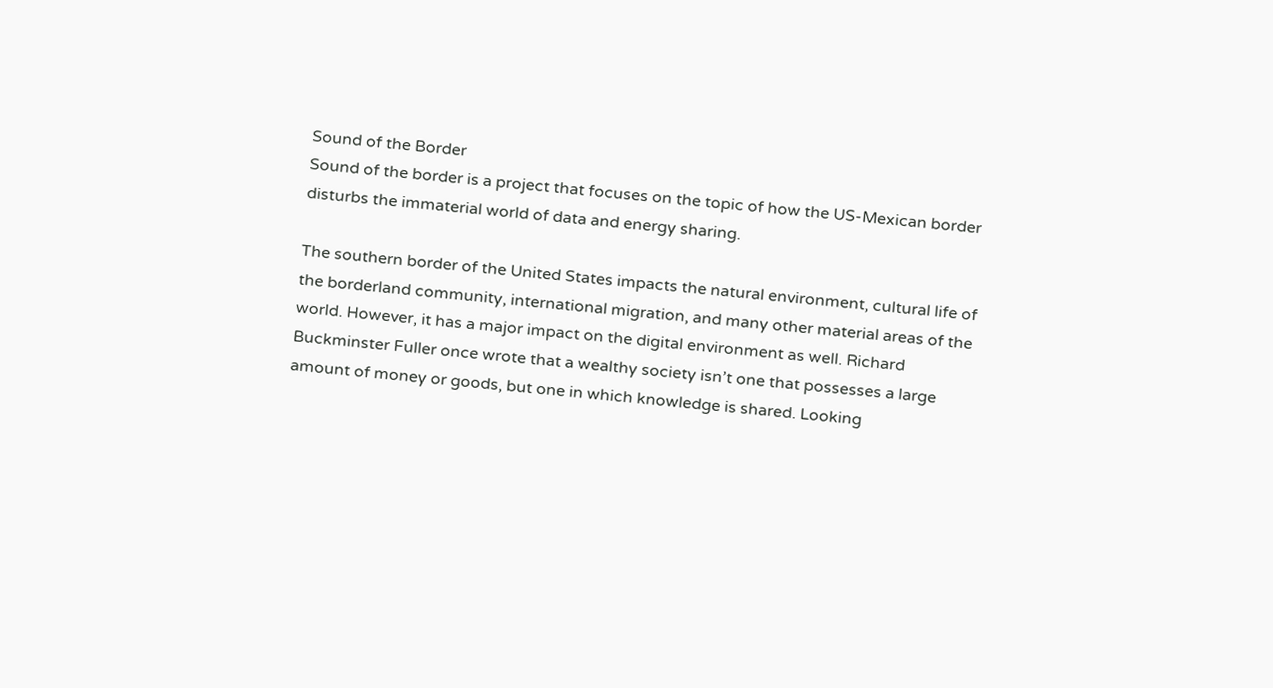Sound of the Border
Sound of the border is a project that focuses on the topic of how the US-Mexican border disturbs the immaterial world of data and energy sharing.

The southern border of the United States impacts the natural environment, cultural life of the borderland community, international migration, and many other material areas of the world. However, it has a major impact on the digital environment as well. Richard Buckminster Fuller once wrote that a wealthy society isn’t one that possesses a large amount of money or goods, but one in which knowledge is shared. Looking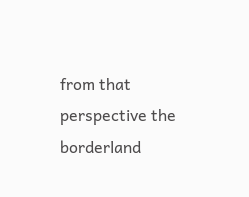from that perspective the borderland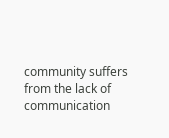community suffers from the lack of communication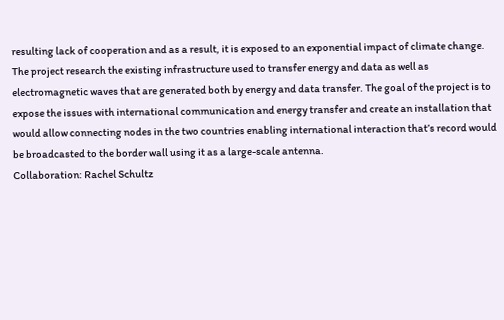resulting lack of cooperation and as a result, it is exposed to an exponential impact of climate change. The project research the existing infrastructure used to transfer energy and data as well as electromagnetic waves that are generated both by energy and data transfer. The goal of the project is to expose the issues with international communication and energy transfer and create an installation that would allow connecting nodes in the two countries enabling international interaction that’s record would be broadcasted to the border wall using it as a large-scale antenna.
Collaboration: Rachel Schultz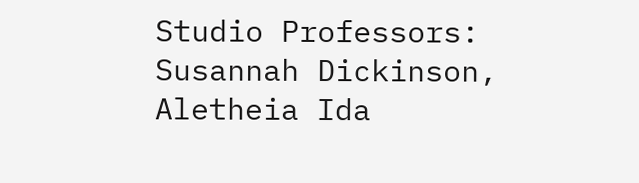Studio Professors: Susannah Dickinson, Aletheia Ida